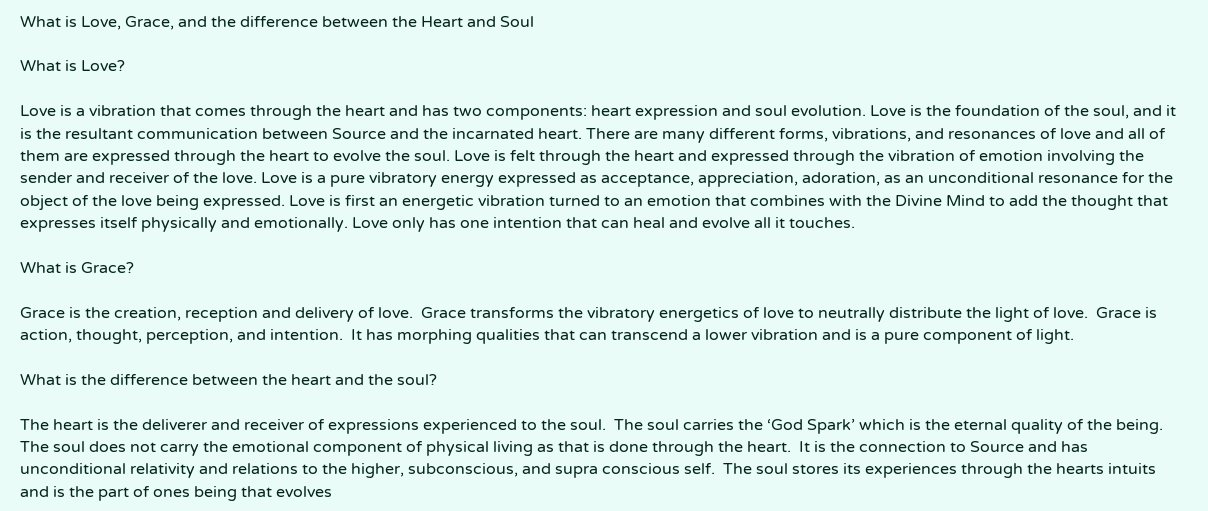What is Love, Grace, and the difference between the Heart and Soul

What is Love?

Love is a vibration that comes through the heart and has two components: heart expression and soul evolution. Love is the foundation of the soul, and it is the resultant communication between Source and the incarnated heart. There are many different forms, vibrations, and resonances of love and all of them are expressed through the heart to evolve the soul. Love is felt through the heart and expressed through the vibration of emotion involving the sender and receiver of the love. Love is a pure vibratory energy expressed as acceptance, appreciation, adoration, as an unconditional resonance for the object of the love being expressed. Love is first an energetic vibration turned to an emotion that combines with the Divine Mind to add the thought that expresses itself physically and emotionally. Love only has one intention that can heal and evolve all it touches.

What is Grace?

Grace is the creation, reception and delivery of love.  Grace transforms the vibratory energetics of love to neutrally distribute the light of love.  Grace is action, thought, perception, and intention.  It has morphing qualities that can transcend a lower vibration and is a pure component of light.

What is the difference between the heart and the soul?

The heart is the deliverer and receiver of expressions experienced to the soul.  The soul carries the ‘God Spark’ which is the eternal quality of the being.  The soul does not carry the emotional component of physical living as that is done through the heart.  It is the connection to Source and has unconditional relativity and relations to the higher, subconscious, and supra conscious self.  The soul stores its experiences through the hearts intuits and is the part of ones being that evolves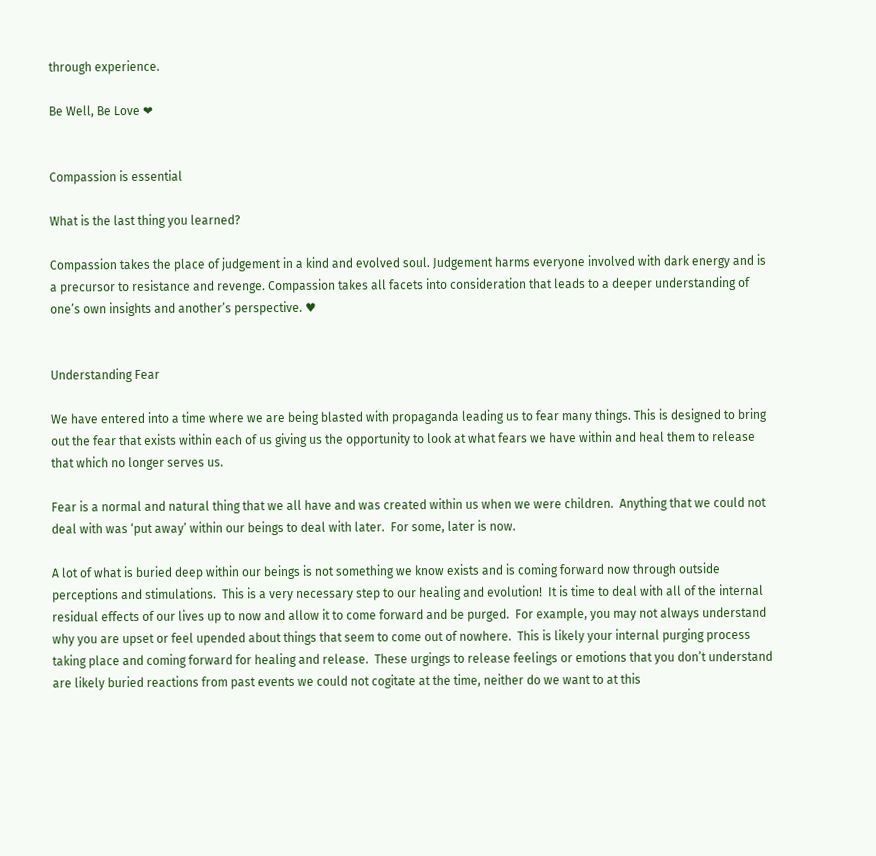through experience.

Be Well, Be Love ❤


Compassion is essential

What is the last thing you learned?

Compassion takes the place of judgement in a kind and evolved soul. Judgement harms everyone involved with dark energy and is a precursor to resistance and revenge. Compassion takes all facets into consideration that leads to a deeper understanding of one’s own insights and another’s perspective. ♥


Understanding Fear

We have entered into a time where we are being blasted with propaganda leading us to fear many things. This is designed to bring out the fear that exists within each of us giving us the opportunity to look at what fears we have within and heal them to release that which no longer serves us.

Fear is a normal and natural thing that we all have and was created within us when we were children.  Anything that we could not deal with was ‘put away’ within our beings to deal with later.  For some, later is now.

A lot of what is buried deep within our beings is not something we know exists and is coming forward now through outside perceptions and stimulations.  This is a very necessary step to our healing and evolution!  It is time to deal with all of the internal residual effects of our lives up to now and allow it to come forward and be purged.  For example, you may not always understand why you are upset or feel upended about things that seem to come out of nowhere.  This is likely your internal purging process taking place and coming forward for healing and release.  These urgings to release feelings or emotions that you don’t understand are likely buried reactions from past events we could not cogitate at the time, neither do we want to at this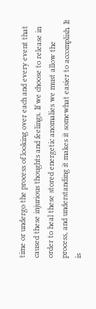time or undergo the process of looking over each and every event that caused these injurious thoughts and feelings. If we choose to release in order to heal these stored energetic anomalies we must allow the process, and understanding it makes it somewhat easier to accomplish. It is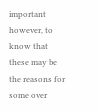important however, to know that these may be the reasons for some over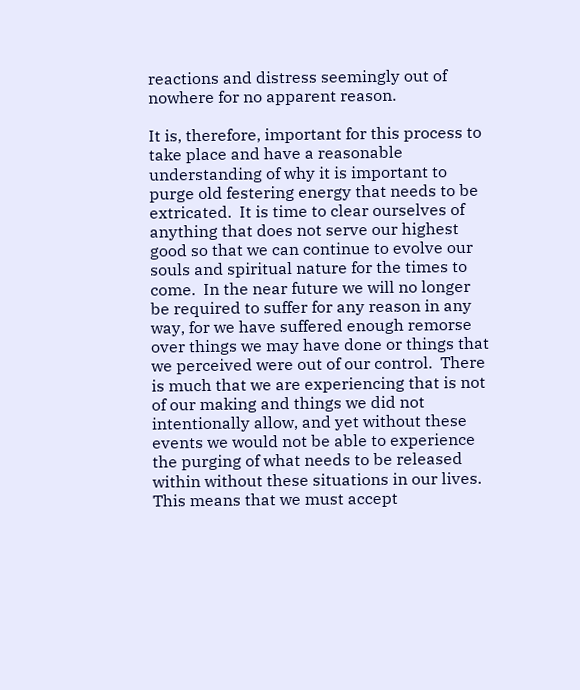reactions and distress seemingly out of nowhere for no apparent reason.

It is, therefore, important for this process to take place and have a reasonable understanding of why it is important to purge old festering energy that needs to be extricated.  It is time to clear ourselves of anything that does not serve our highest good so that we can continue to evolve our souls and spiritual nature for the times to come.  In the near future we will no longer be required to suffer for any reason in any way, for we have suffered enough remorse over things we may have done or things that we perceived were out of our control.  There is much that we are experiencing that is not of our making and things we did not intentionally allow, and yet without these events we would not be able to experience the purging of what needs to be released within without these situations in our lives.  This means that we must accept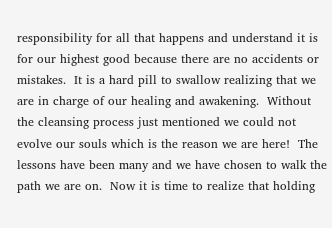responsibility for all that happens and understand it is for our highest good because there are no accidents or mistakes.  It is a hard pill to swallow realizing that we are in charge of our healing and awakening.  Without the cleansing process just mentioned we could not evolve our souls which is the reason we are here!  The lessons have been many and we have chosen to walk the path we are on.  Now it is time to realize that holding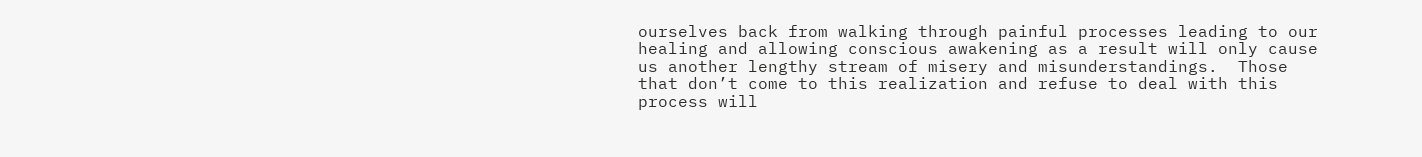ourselves back from walking through painful processes leading to our healing and allowing conscious awakening as a result will only cause us another lengthy stream of misery and misunderstandings.  Those that don’t come to this realization and refuse to deal with this process will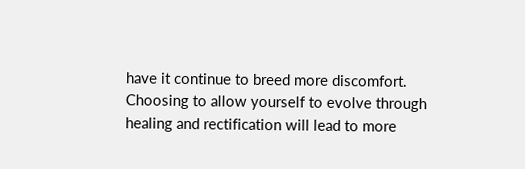have it continue to breed more discomfort.  Choosing to allow yourself to evolve through healing and rectification will lead to more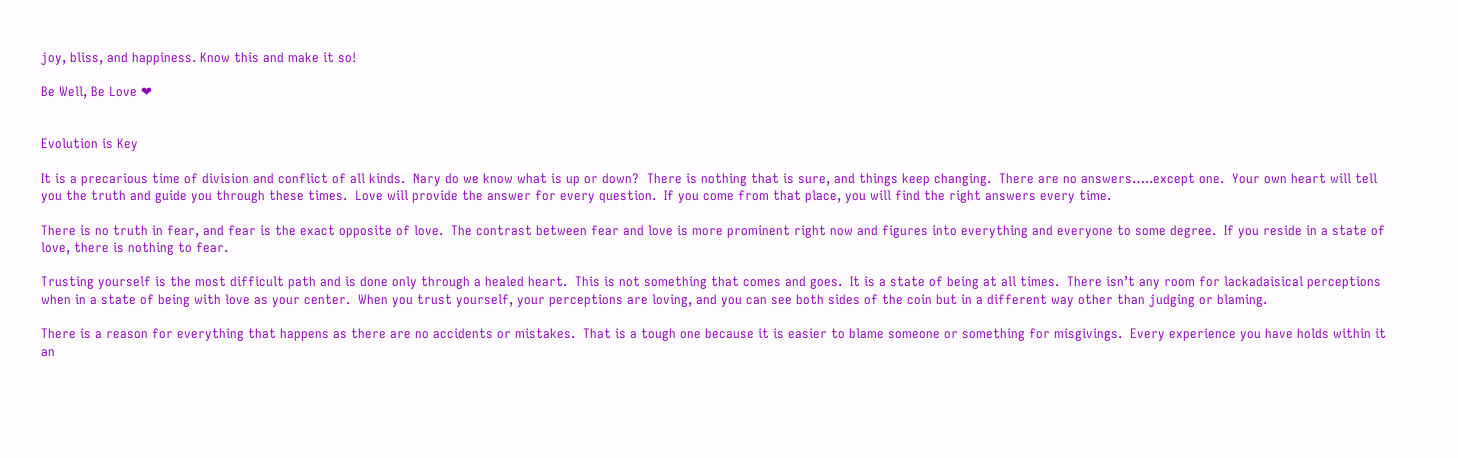joy, bliss, and happiness. Know this and make it so!

Be Well, Be Love ❤


Evolution is Key

It is a precarious time of division and conflict of all kinds.  Nary do we know what is up or down?  There is nothing that is sure, and things keep changing.  There are no answers…..except one.  Your own heart will tell you the truth and guide you through these times.  Love will provide the answer for every question.  If you come from that place, you will find the right answers every time.

There is no truth in fear, and fear is the exact opposite of love.  The contrast between fear and love is more prominent right now and figures into everything and everyone to some degree.  If you reside in a state of love, there is nothing to fear.

Trusting yourself is the most difficult path and is done only through a healed heart.  This is not something that comes and goes.  It is a state of being at all times.  There isn’t any room for lackadaisical perceptions when in a state of being with love as your center.  When you trust yourself, your perceptions are loving, and you can see both sides of the coin but in a different way other than judging or blaming.

There is a reason for everything that happens as there are no accidents or mistakes.  That is a tough one because it is easier to blame someone or something for misgivings.  Every experience you have holds within it an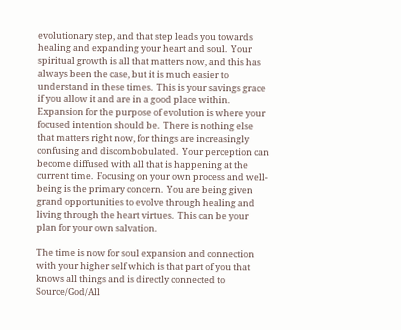evolutionary step, and that step leads you towards healing and expanding your heart and soul.  Your spiritual growth is all that matters now, and this has always been the case, but it is much easier to understand in these times.  This is your savings grace if you allow it and are in a good place within.  Expansion for the purpose of evolution is where your focused intention should be.  There is nothing else that matters right now, for things are increasingly confusing and discombobulated.  Your perception can become diffused with all that is happening at the current time.  Focusing on your own process and well-being is the primary concern.  You are being given grand opportunities to evolve through healing and living through the heart virtues.  This can be your plan for your own salvation.

The time is now for soul expansion and connection with your higher self which is that part of you that knows all things and is directly connected to Source/God/All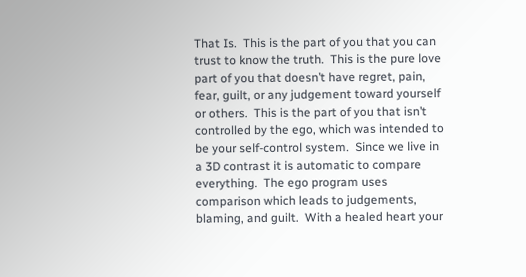That Is.  This is the part of you that you can trust to know the truth.  This is the pure love part of you that doesn’t have regret, pain, fear, guilt, or any judgement toward yourself or others.  This is the part of you that isn’t controlled by the ego, which was intended to be your self-control system.  Since we live in a 3D contrast it is automatic to compare everything.  The ego program uses comparison which leads to judgements, blaming, and guilt.  With a healed heart your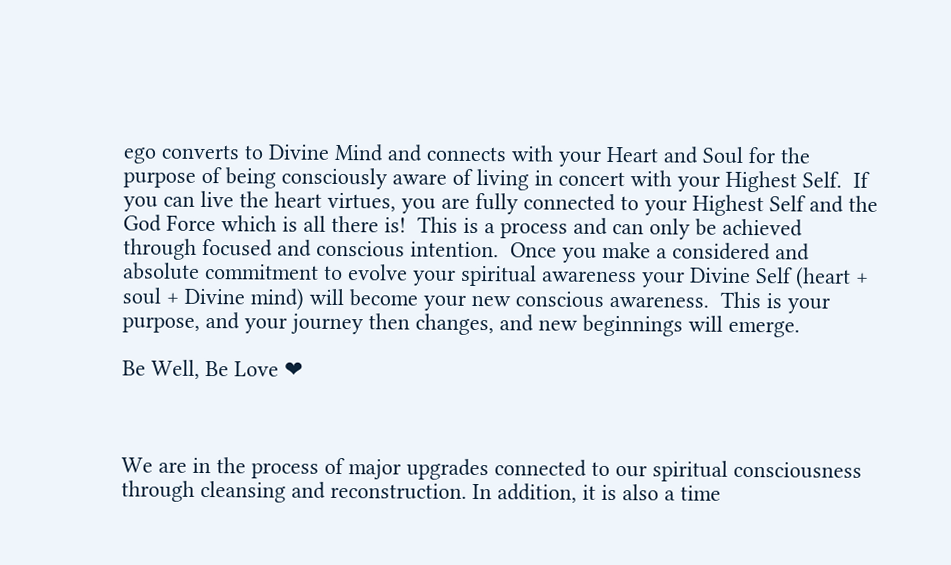ego converts to Divine Mind and connects with your Heart and Soul for the purpose of being consciously aware of living in concert with your Highest Self.  If you can live the heart virtues, you are fully connected to your Highest Self and the God Force which is all there is!  This is a process and can only be achieved through focused and conscious intention.  Once you make a considered and absolute commitment to evolve your spiritual awareness your Divine Self (heart + soul + Divine mind) will become your new conscious awareness.  This is your purpose, and your journey then changes, and new beginnings will emerge.

Be Well, Be Love ❤



We are in the process of major upgrades connected to our spiritual consciousness through cleansing and reconstruction. In addition, it is also a time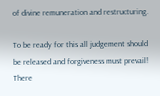of divine remuneration and restructuring.

To be ready for this all judgement should be released and forgiveness must prevail! There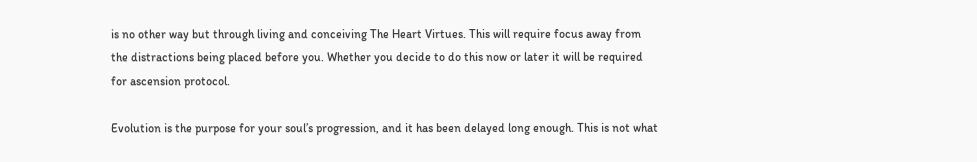is no other way but through living and conceiving The Heart Virtues. This will require focus away from the distractions being placed before you. Whether you decide to do this now or later it will be required for ascension protocol.

Evolution is the purpose for your soul’s progression, and it has been delayed long enough. This is not what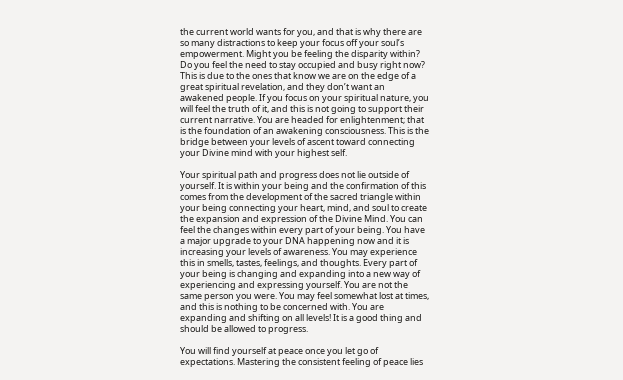the current world wants for you, and that is why there are so many distractions to keep your focus off your soul’s empowerment. Might you be feeling the disparity within? Do you feel the need to stay occupied and busy right now? This is due to the ones that know we are on the edge of a great spiritual revelation, and they don’t want an awakened people. If you focus on your spiritual nature, you will feel the truth of it, and this is not going to support their current narrative. You are headed for enlightenment; that is the foundation of an awakening consciousness. This is the bridge between your levels of ascent toward connecting your Divine mind with your highest self.

Your spiritual path and progress does not lie outside of yourself. It is within your being and the confirmation of this comes from the development of the sacred triangle within your being connecting your heart, mind, and soul to create the expansion and expression of the Divine Mind. You can feel the changes within every part of your being. You have a major upgrade to your DNA happening now and it is increasing your levels of awareness. You may experience this in smells, tastes, feelings, and thoughts. Every part of your being is changing and expanding into a new way of experiencing and expressing yourself. You are not the same person you were. You may feel somewhat lost at times, and this is nothing to be concerned with. You are expanding and shifting on all levels! It is a good thing and should be allowed to progress.

You will find yourself at peace once you let go of expectations. Mastering the consistent feeling of peace lies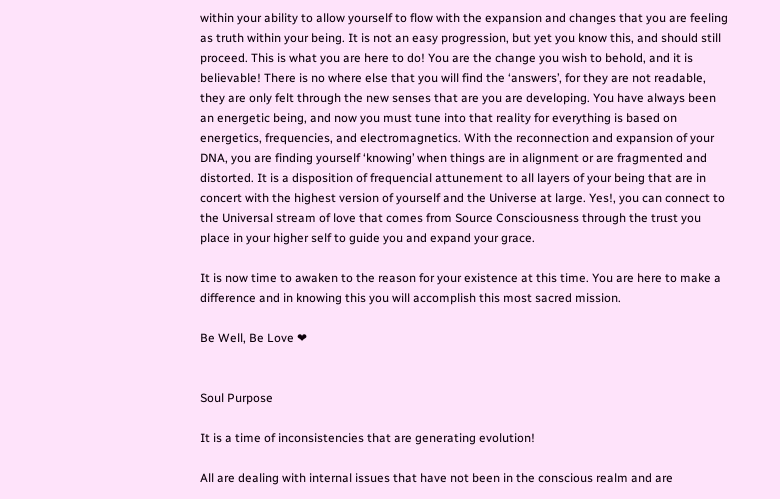within your ability to allow yourself to flow with the expansion and changes that you are feeling as truth within your being. It is not an easy progression, but yet you know this, and should still proceed. This is what you are here to do! You are the change you wish to behold, and it is believable! There is no where else that you will find the ‘answers’, for they are not readable, they are only felt through the new senses that are you are developing. You have always been an energetic being, and now you must tune into that reality for everything is based on energetics, frequencies, and electromagnetics. With the reconnection and expansion of your DNA, you are finding yourself ‘knowing’ when things are in alignment or are fragmented and distorted. It is a disposition of frequencial attunement to all layers of your being that are in concert with the highest version of yourself and the Universe at large. Yes!, you can connect to the Universal stream of love that comes from Source Consciousness through the trust you place in your higher self to guide you and expand your grace.

It is now time to awaken to the reason for your existence at this time. You are here to make a difference and in knowing this you will accomplish this most sacred mission.

Be Well, Be Love ❤


Soul Purpose

It is a time of inconsistencies that are generating evolution!

All are dealing with internal issues that have not been in the conscious realm and are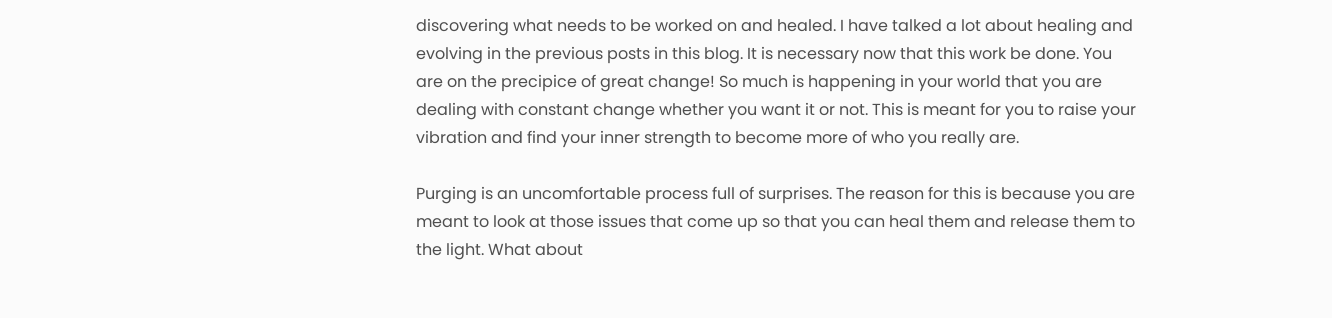discovering what needs to be worked on and healed. I have talked a lot about healing and evolving in the previous posts in this blog. It is necessary now that this work be done. You are on the precipice of great change! So much is happening in your world that you are dealing with constant change whether you want it or not. This is meant for you to raise your vibration and find your inner strength to become more of who you really are.

Purging is an uncomfortable process full of surprises. The reason for this is because you are meant to look at those issues that come up so that you can heal them and release them to the light. What about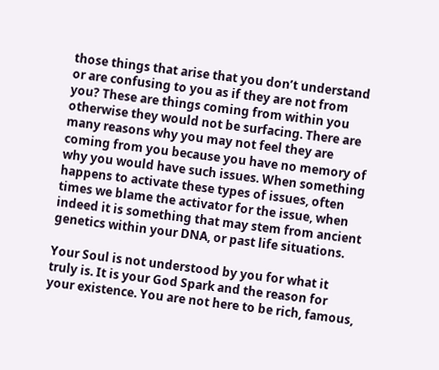those things that arise that you don’t understand or are confusing to you as if they are not from you? These are things coming from within you otherwise they would not be surfacing. There are many reasons why you may not feel they are coming from you because you have no memory of why you would have such issues. When something happens to activate these types of issues, often times we blame the activator for the issue, when indeed it is something that may stem from ancient genetics within your DNA, or past life situations.

Your Soul is not understood by you for what it truly is. It is your God Spark and the reason for your existence. You are not here to be rich, famous,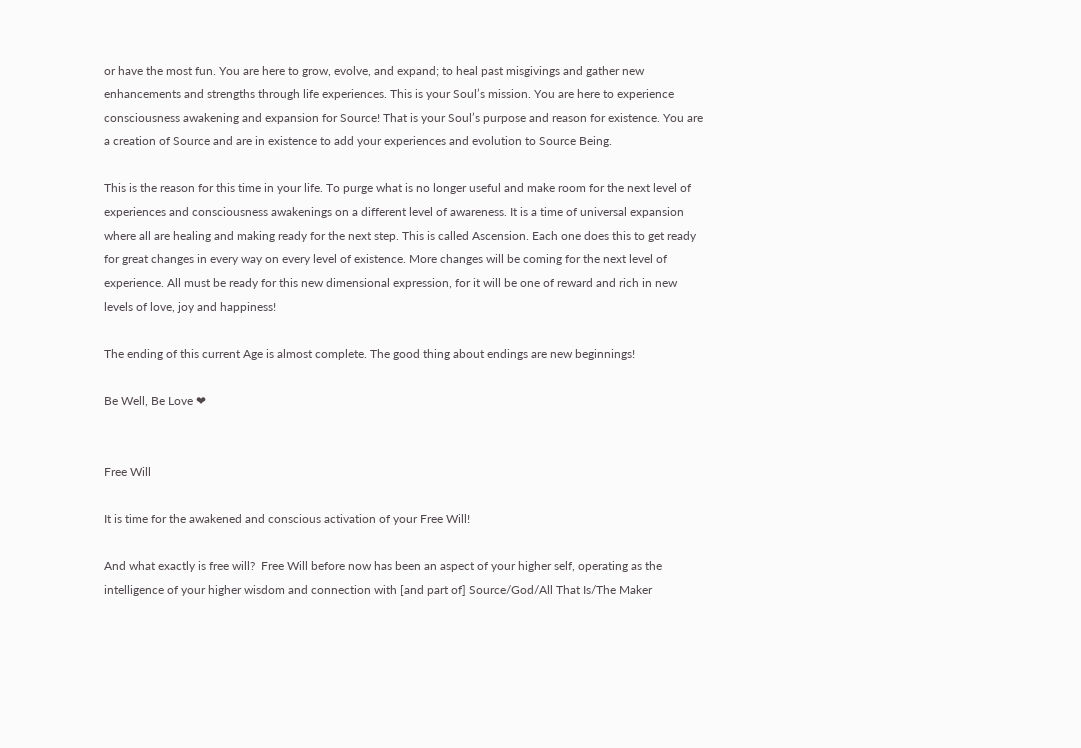or have the most fun. You are here to grow, evolve, and expand; to heal past misgivings and gather new enhancements and strengths through life experiences. This is your Soul’s mission. You are here to experience consciousness awakening and expansion for Source! That is your Soul’s purpose and reason for existence. You are a creation of Source and are in existence to add your experiences and evolution to Source Being.

This is the reason for this time in your life. To purge what is no longer useful and make room for the next level of experiences and consciousness awakenings on a different level of awareness. It is a time of universal expansion where all are healing and making ready for the next step. This is called Ascension. Each one does this to get ready for great changes in every way on every level of existence. More changes will be coming for the next level of experience. All must be ready for this new dimensional expression, for it will be one of reward and rich in new levels of love, joy and happiness!

The ending of this current Age is almost complete. The good thing about endings are new beginnings!

Be Well, Be Love ❤


Free Will

It is time for the awakened and conscious activation of your Free Will!

And what exactly is free will?  Free Will before now has been an aspect of your higher self, operating as the intelligence of your higher wisdom and connection with [and part of] Source/God/All That Is/The Maker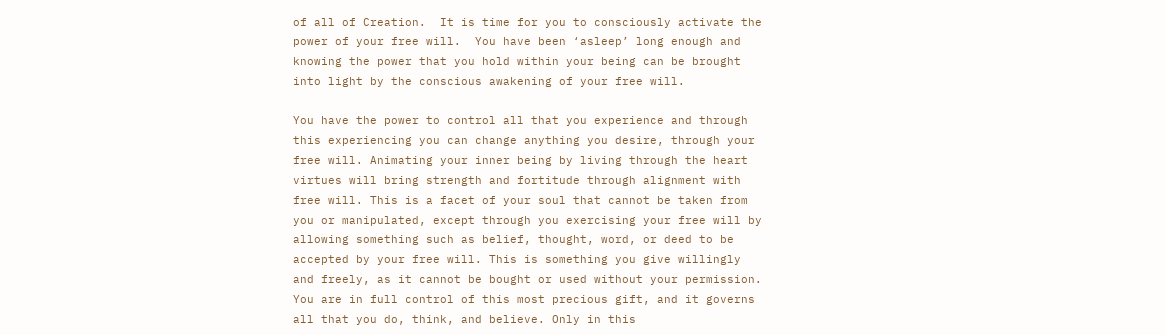of all of Creation.  It is time for you to consciously activate the power of your free will.  You have been ‘asleep’ long enough and knowing the power that you hold within your being can be brought into light by the conscious awakening of your free will.

You have the power to control all that you experience and through this experiencing you can change anything you desire, through your free will. Animating your inner being by living through the heart virtues will bring strength and fortitude through alignment with free will. This is a facet of your soul that cannot be taken from you or manipulated, except through you exercising your free will by allowing something such as belief, thought, word, or deed to be accepted by your free will. This is something you give willingly and freely, as it cannot be bought or used without your permission. You are in full control of this most precious gift, and it governs all that you do, think, and believe. Only in this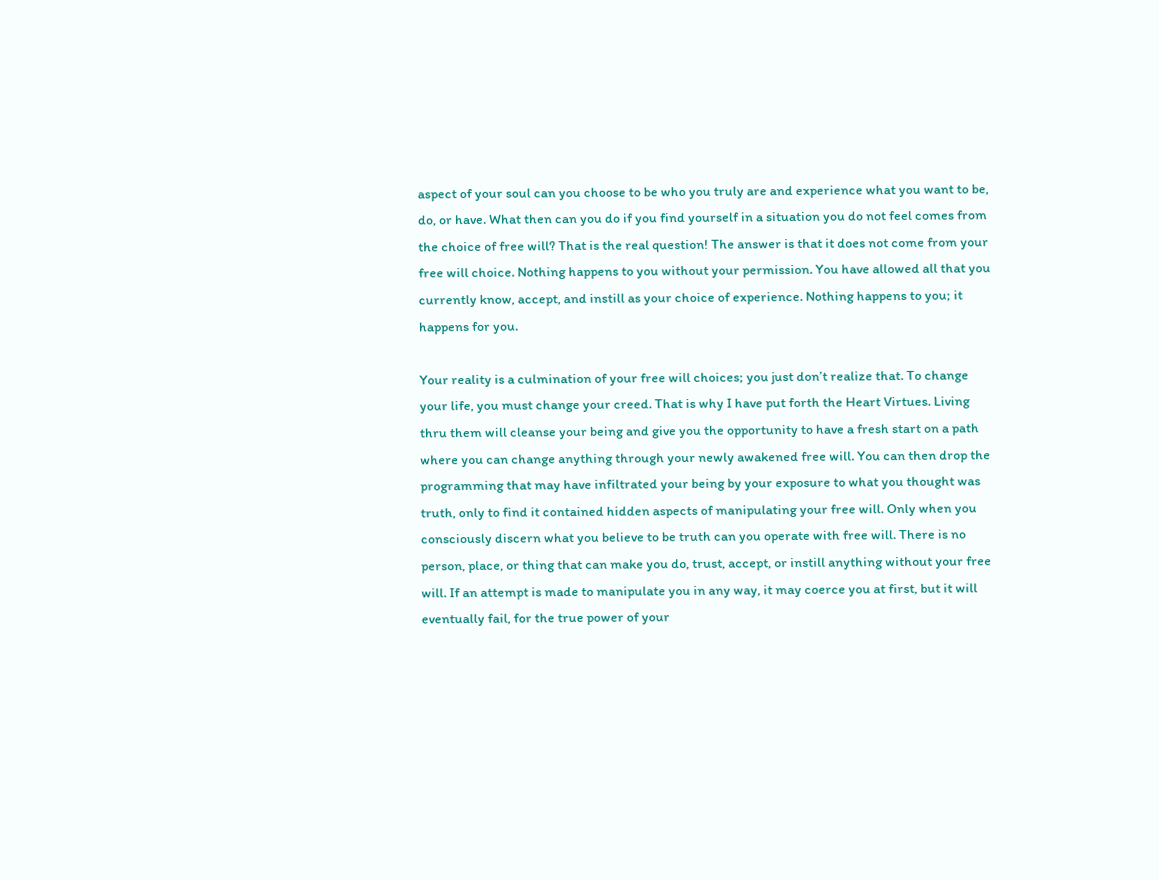aspect of your soul can you choose to be who you truly are and experience what you want to be, do, or have. What then can you do if you find yourself in a situation you do not feel comes from the choice of free will? That is the real question! The answer is that it does not come from your free will choice. Nothing happens to you without your permission. You have allowed all that you currently know, accept, and instill as your choice of experience. Nothing happens to you; it happens for you.

Your reality is a culmination of your free will choices; you just don’t realize that. To change your life, you must change your creed. That is why I have put forth the Heart Virtues. Living thru them will cleanse your being and give you the opportunity to have a fresh start on a path where you can change anything through your newly awakened free will. You can then drop the programming that may have infiltrated your being by your exposure to what you thought was truth, only to find it contained hidden aspects of manipulating your free will. Only when you consciously discern what you believe to be truth can you operate with free will. There is no person, place, or thing that can make you do, trust, accept, or instill anything without your free will. If an attempt is made to manipulate you in any way, it may coerce you at first, but it will eventually fail, for the true power of your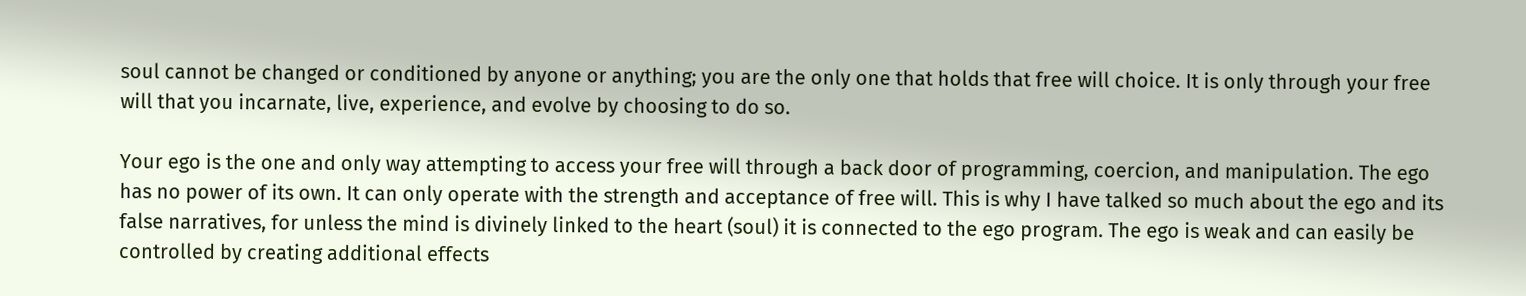soul cannot be changed or conditioned by anyone or anything; you are the only one that holds that free will choice. It is only through your free will that you incarnate, live, experience, and evolve by choosing to do so.

Your ego is the one and only way attempting to access your free will through a back door of programming, coercion, and manipulation. The ego has no power of its own. It can only operate with the strength and acceptance of free will. This is why I have talked so much about the ego and its false narratives, for unless the mind is divinely linked to the heart (soul) it is connected to the ego program. The ego is weak and can easily be controlled by creating additional effects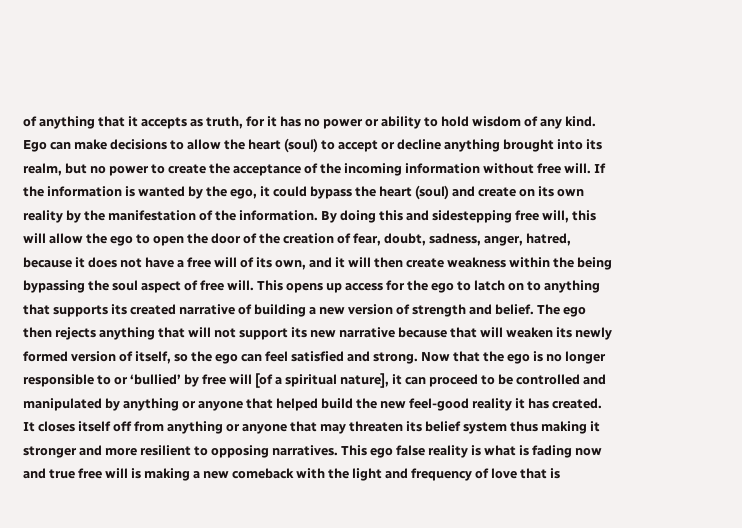of anything that it accepts as truth, for it has no power or ability to hold wisdom of any kind. Ego can make decisions to allow the heart (soul) to accept or decline anything brought into its realm, but no power to create the acceptance of the incoming information without free will. If the information is wanted by the ego, it could bypass the heart (soul) and create on its own reality by the manifestation of the information. By doing this and sidestepping free will, this will allow the ego to open the door of the creation of fear, doubt, sadness, anger, hatred, because it does not have a free will of its own, and it will then create weakness within the being bypassing the soul aspect of free will. This opens up access for the ego to latch on to anything that supports its created narrative of building a new version of strength and belief. The ego then rejects anything that will not support its new narrative because that will weaken its newly formed version of itself, so the ego can feel satisfied and strong. Now that the ego is no longer responsible to or ‘bullied’ by free will [of a spiritual nature], it can proceed to be controlled and manipulated by anything or anyone that helped build the new feel-good reality it has created. It closes itself off from anything or anyone that may threaten its belief system thus making it stronger and more resilient to opposing narratives. This ego false reality is what is fading now and true free will is making a new comeback with the light and frequency of love that is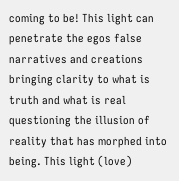coming to be! This light can penetrate the egos false narratives and creations bringing clarity to what is truth and what is real questioning the illusion of reality that has morphed into being. This light (love)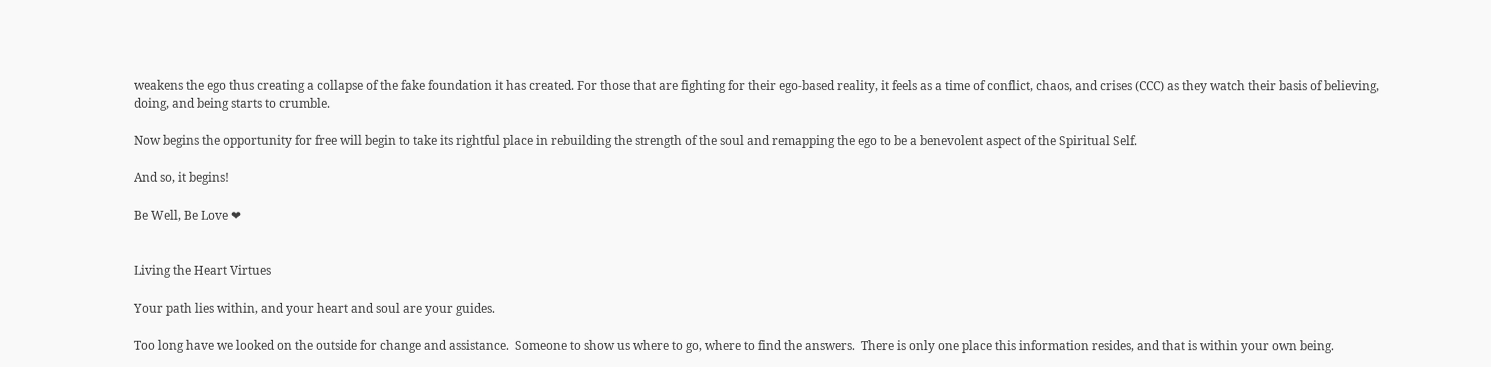weakens the ego thus creating a collapse of the fake foundation it has created. For those that are fighting for their ego-based reality, it feels as a time of conflict, chaos, and crises (CCC) as they watch their basis of believing, doing, and being starts to crumble.

Now begins the opportunity for free will begin to take its rightful place in rebuilding the strength of the soul and remapping the ego to be a benevolent aspect of the Spiritual Self.

And so, it begins!

Be Well, Be Love ❤


Living the Heart Virtues

Your path lies within, and your heart and soul are your guides.

Too long have we looked on the outside for change and assistance.  Someone to show us where to go, where to find the answers.  There is only one place this information resides, and that is within your own being.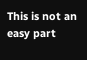This is not an easy part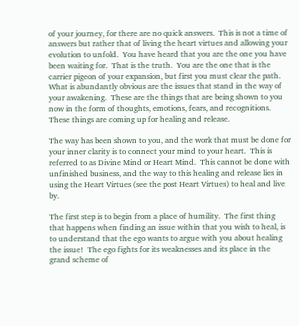of your journey, for there are no quick answers.  This is not a time of answers but rather that of living the heart virtues and allowing your evolution to unfold.  You have heard that you are the one you have been waiting for.  That is the truth.  You are the one that is the carrier pigeon of your expansion, but first you must clear the path.  What is abundantly obvious are the issues that stand in the way of your awakening.  These are the things that are being shown to you now in the form of thoughts, emotions, fears, and recognitions.  These things are coming up for healing and release.

The way has been shown to you, and the work that must be done for your inner clarity is to connect your mind to your heart.  This is referred to as Divine Mind or Heart Mind.  This cannot be done with unfinished business, and the way to this healing and release lies in using the Heart Virtues (see the post Heart Virtues) to heal and live by.

The first step is to begin from a place of humility.  The first thing that happens when finding an issue within that you wish to heal, is to understand that the ego wants to argue with you about healing the issue!  The ego fights for its weaknesses and its place in the grand scheme of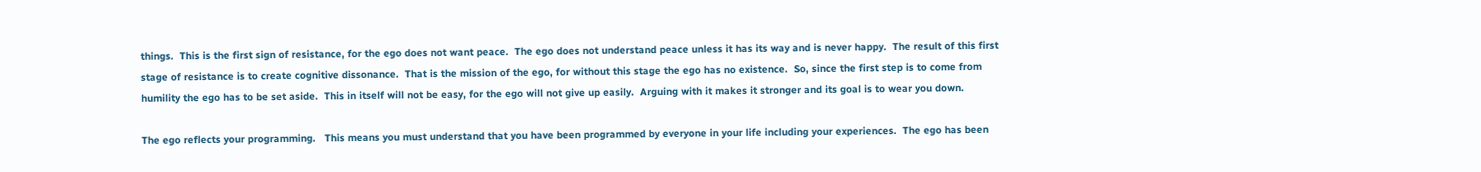things.  This is the first sign of resistance, for the ego does not want peace.  The ego does not understand peace unless it has its way and is never happy.  The result of this first stage of resistance is to create cognitive dissonance.  That is the mission of the ego, for without this stage the ego has no existence.  So, since the first step is to come from humility the ego has to be set aside.  This in itself will not be easy, for the ego will not give up easily.  Arguing with it makes it stronger and its goal is to wear you down.

The ego reflects your programming.   This means you must understand that you have been programmed by everyone in your life including your experiences.  The ego has been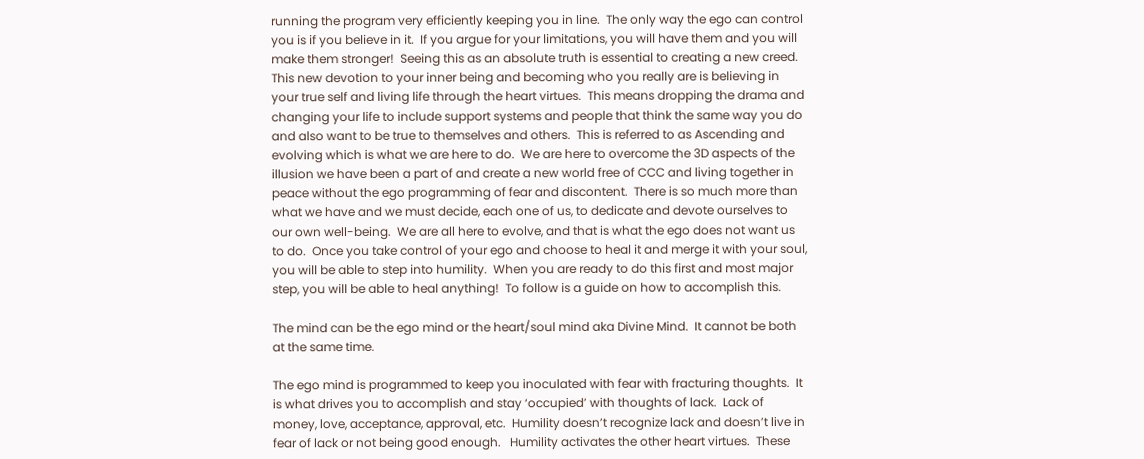running the program very efficiently keeping you in line.  The only way the ego can control you is if you believe in it.  If you argue for your limitations, you will have them and you will make them stronger!  Seeing this as an absolute truth is essential to creating a new creed.  This new devotion to your inner being and becoming who you really are is believing in your true self and living life through the heart virtues.  This means dropping the drama and changing your life to include support systems and people that think the same way you do and also want to be true to themselves and others.  This is referred to as Ascending and evolving which is what we are here to do.  We are here to overcome the 3D aspects of the illusion we have been a part of and create a new world free of CCC and living together in peace without the ego programming of fear and discontent.  There is so much more than what we have and we must decide, each one of us, to dedicate and devote ourselves to our own well-being.  We are all here to evolve, and that is what the ego does not want us to do.  Once you take control of your ego and choose to heal it and merge it with your soul, you will be able to step into humility.  When you are ready to do this first and most major step, you will be able to heal anything!  To follow is a guide on how to accomplish this.

The mind can be the ego mind or the heart/soul mind aka Divine Mind.  It cannot be both at the same time.

The ego mind is programmed to keep you inoculated with fear with fracturing thoughts.  It is what drives you to accomplish and stay ‘occupied’ with thoughts of lack.  Lack of money, love, acceptance, approval, etc.  Humility doesn’t recognize lack and doesn’t live in fear of lack or not being good enough.   Humility activates the other heart virtues.  These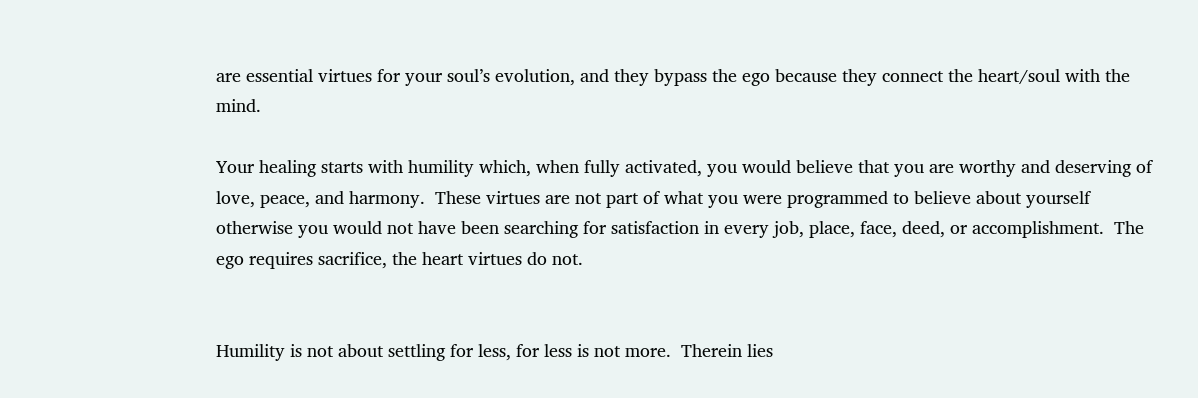are essential virtues for your soul’s evolution, and they bypass the ego because they connect the heart/soul with the mind.

Your healing starts with humility which, when fully activated, you would believe that you are worthy and deserving of love, peace, and harmony.  These virtues are not part of what you were programmed to believe about yourself otherwise you would not have been searching for satisfaction in every job, place, face, deed, or accomplishment.  The ego requires sacrifice, the heart virtues do not.


Humility is not about settling for less, for less is not more.  Therein lies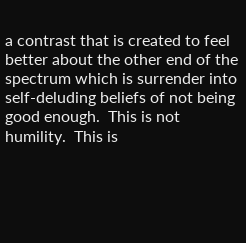a contrast that is created to feel better about the other end of the spectrum which is surrender into self-deluding beliefs of not being good enough.  This is not humility.  This is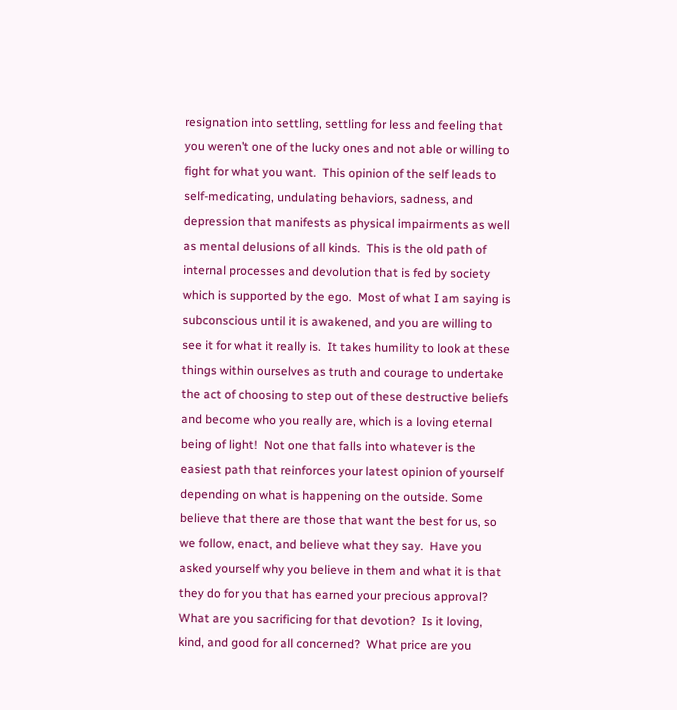resignation into settling, settling for less and feeling that you weren’t one of the lucky ones and not able or willing to fight for what you want.  This opinion of the self leads to self-medicating, undulating behaviors, sadness, and depression that manifests as physical impairments as well as mental delusions of all kinds.  This is the old path of internal processes and devolution that is fed by society which is supported by the ego.  Most of what I am saying is subconscious until it is awakened, and you are willing to see it for what it really is.  It takes humility to look at these things within ourselves as truth and courage to undertake the act of choosing to step out of these destructive beliefs and become who you really are, which is a loving eternal being of light!  Not one that falls into whatever is the easiest path that reinforces your latest opinion of yourself depending on what is happening on the outside. Some believe that there are those that want the best for us, so we follow, enact, and believe what they say.  Have you asked yourself why you believe in them and what it is that they do for you that has earned your precious approval?  What are you sacrificing for that devotion?  Is it loving, kind, and good for all concerned?  What price are you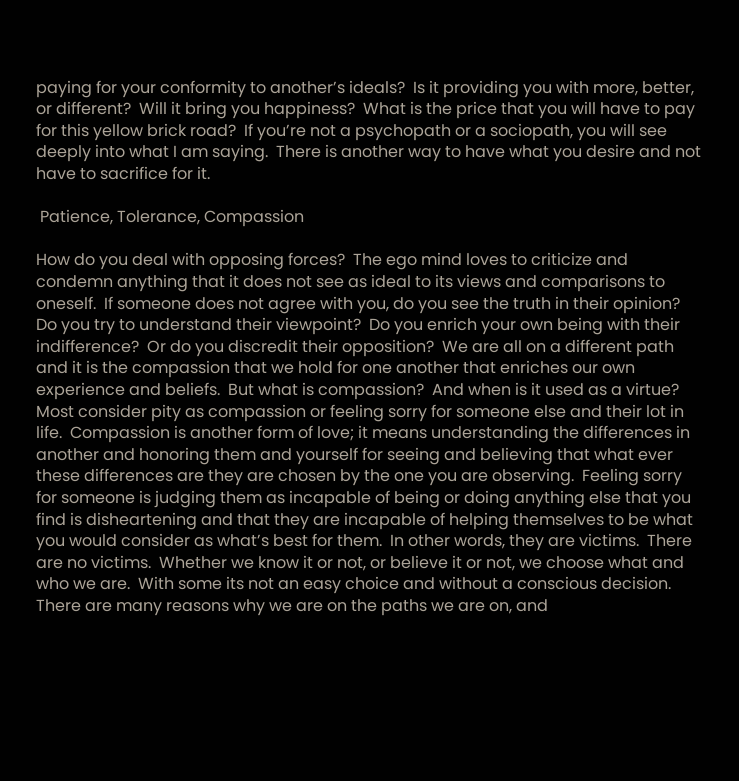paying for your conformity to another’s ideals?  Is it providing you with more, better, or different?  Will it bring you happiness?  What is the price that you will have to pay for this yellow brick road?  If you’re not a psychopath or a sociopath, you will see deeply into what I am saying.  There is another way to have what you desire and not have to sacrifice for it.

 Patience, Tolerance, Compassion

How do you deal with opposing forces?  The ego mind loves to criticize and condemn anything that it does not see as ideal to its views and comparisons to oneself.  If someone does not agree with you, do you see the truth in their opinion?  Do you try to understand their viewpoint?  Do you enrich your own being with their indifference?  Or do you discredit their opposition?  We are all on a different path and it is the compassion that we hold for one another that enriches our own experience and beliefs.  But what is compassion?  And when is it used as a virtue?  Most consider pity as compassion or feeling sorry for someone else and their lot in life.  Compassion is another form of love; it means understanding the differences in another and honoring them and yourself for seeing and believing that what ever these differences are they are chosen by the one you are observing.  Feeling sorry for someone is judging them as incapable of being or doing anything else that you find is disheartening and that they are incapable of helping themselves to be what you would consider as what’s best for them.  In other words, they are victims.  There are no victims.  Whether we know it or not, or believe it or not, we choose what and who we are.  With some its not an easy choice and without a conscious decision.  There are many reasons why we are on the paths we are on, and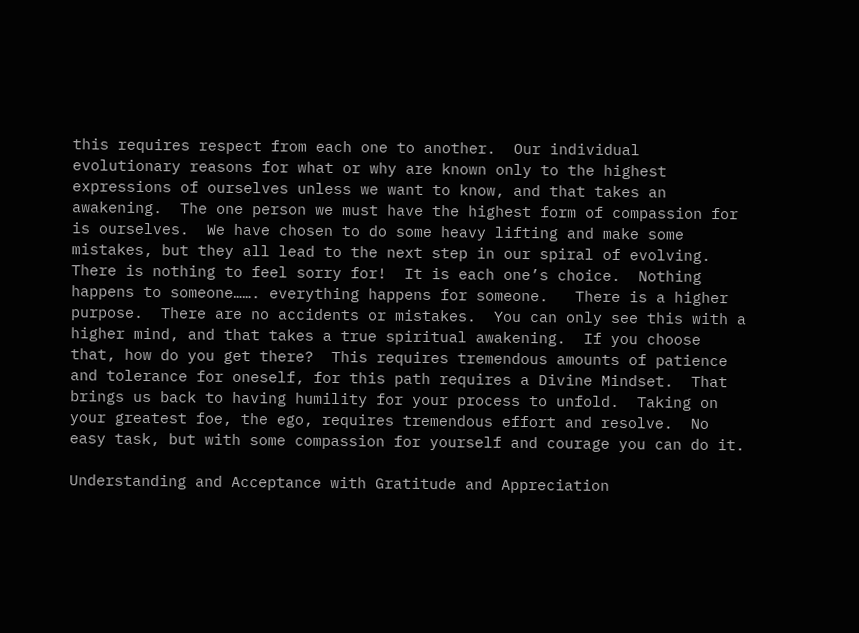this requires respect from each one to another.  Our individual evolutionary reasons for what or why are known only to the highest expressions of ourselves unless we want to know, and that takes an awakening.  The one person we must have the highest form of compassion for is ourselves.  We have chosen to do some heavy lifting and make some mistakes, but they all lead to the next step in our spiral of evolving.  There is nothing to feel sorry for!  It is each one’s choice.  Nothing happens to someone……. everything happens for someone.   There is a higher purpose.  There are no accidents or mistakes.  You can only see this with a higher mind, and that takes a true spiritual awakening.  If you choose that, how do you get there?  This requires tremendous amounts of patience and tolerance for oneself, for this path requires a Divine Mindset.  That brings us back to having humility for your process to unfold.  Taking on your greatest foe, the ego, requires tremendous effort and resolve.  No easy task, but with some compassion for yourself and courage you can do it.

Understanding and Acceptance with Gratitude and Appreciation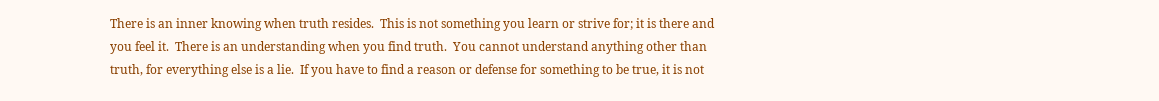There is an inner knowing when truth resides.  This is not something you learn or strive for; it is there and you feel it.  There is an understanding when you find truth.  You cannot understand anything other than truth, for everything else is a lie.  If you have to find a reason or defense for something to be true, it is not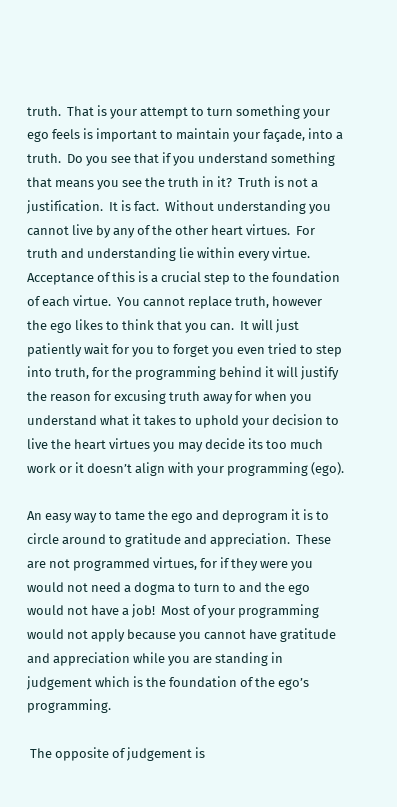truth.  That is your attempt to turn something your ego feels is important to maintain your façade, into a truth.  Do you see that if you understand something that means you see the truth in it?  Truth is not a justification.  It is fact.  Without understanding you cannot live by any of the other heart virtues.  For truth and understanding lie within every virtue.  Acceptance of this is a crucial step to the foundation of each virtue.  You cannot replace truth, however the ego likes to think that you can.  It will just patiently wait for you to forget you even tried to step into truth, for the programming behind it will justify the reason for excusing truth away for when you understand what it takes to uphold your decision to live the heart virtues you may decide its too much work or it doesn’t align with your programming (ego).

An easy way to tame the ego and deprogram it is to circle around to gratitude and appreciation.  These are not programmed virtues, for if they were you would not need a dogma to turn to and the ego would not have a job!  Most of your programming would not apply because you cannot have gratitude and appreciation while you are standing in judgement which is the foundation of the ego’s programming.

 The opposite of judgement is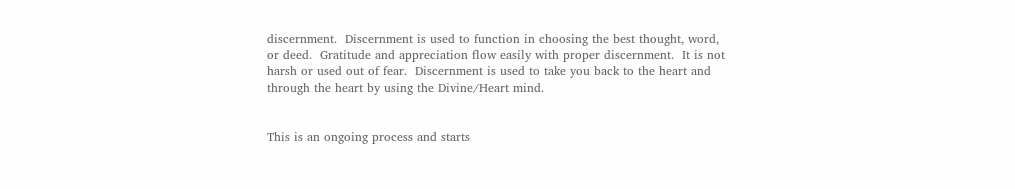discernment.  Discernment is used to function in choosing the best thought, word, or deed.  Gratitude and appreciation flow easily with proper discernment.  It is not harsh or used out of fear.  Discernment is used to take you back to the heart and through the heart by using the Divine/Heart mind.


This is an ongoing process and starts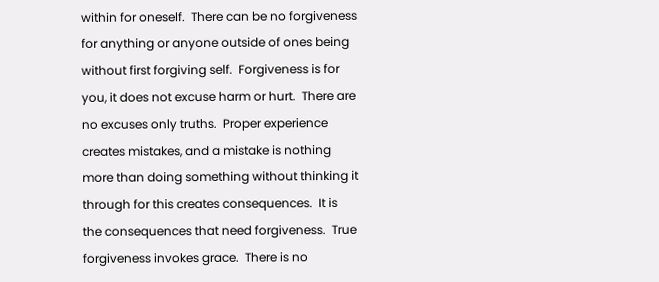within for oneself.  There can be no forgiveness for anything or anyone outside of ones being without first forgiving self.  Forgiveness is for you, it does not excuse harm or hurt.  There are no excuses only truths.  Proper experience creates mistakes, and a mistake is nothing more than doing something without thinking it through for this creates consequences.  It is the consequences that need forgiveness.  True forgiveness invokes grace.  There is no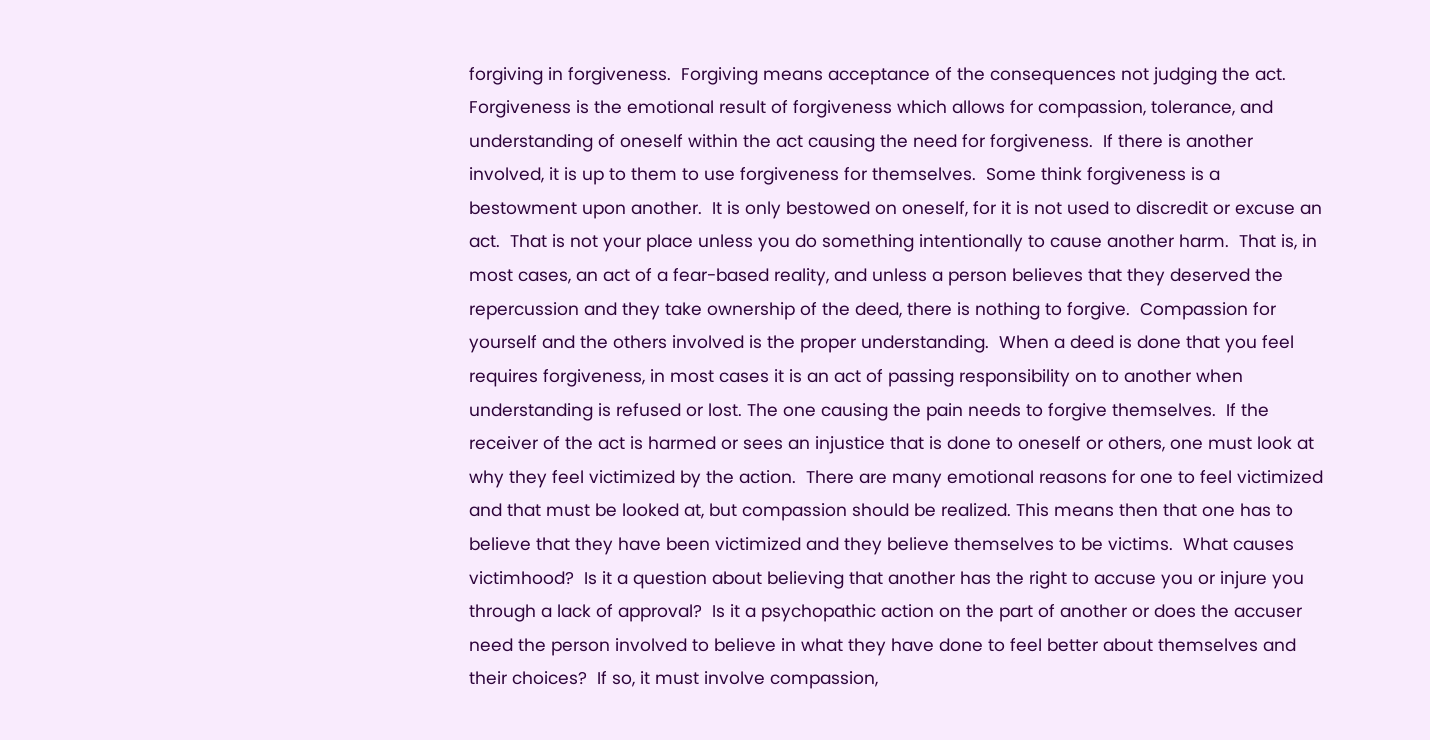forgiving in forgiveness.  Forgiving means acceptance of the consequences not judging the act.  Forgiveness is the emotional result of forgiveness which allows for compassion, tolerance, and understanding of oneself within the act causing the need for forgiveness.  If there is another involved, it is up to them to use forgiveness for themselves.  Some think forgiveness is a bestowment upon another.  It is only bestowed on oneself, for it is not used to discredit or excuse an act.  That is not your place unless you do something intentionally to cause another harm.  That is, in most cases, an act of a fear-based reality, and unless a person believes that they deserved the repercussion and they take ownership of the deed, there is nothing to forgive.  Compassion for yourself and the others involved is the proper understanding.  When a deed is done that you feel requires forgiveness, in most cases it is an act of passing responsibility on to another when understanding is refused or lost. The one causing the pain needs to forgive themselves.  If the receiver of the act is harmed or sees an injustice that is done to oneself or others, one must look at why they feel victimized by the action.  There are many emotional reasons for one to feel victimized and that must be looked at, but compassion should be realized. This means then that one has to believe that they have been victimized and they believe themselves to be victims.  What causes victimhood?  Is it a question about believing that another has the right to accuse you or injure you through a lack of approval?  Is it a psychopathic action on the part of another or does the accuser need the person involved to believe in what they have done to feel better about themselves and their choices?  If so, it must involve compassion,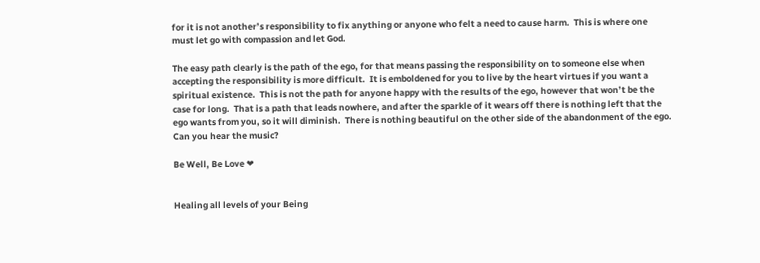for it is not another’s responsibility to fix anything or anyone who felt a need to cause harm.  This is where one must let go with compassion and let God.

The easy path clearly is the path of the ego, for that means passing the responsibility on to someone else when accepting the responsibility is more difficult.  It is emboldened for you to live by the heart virtues if you want a spiritual existence.  This is not the path for anyone happy with the results of the ego, however that won’t be the case for long.  That is a path that leads nowhere, and after the sparkle of it wears off there is nothing left that the ego wants from you, so it will diminish.  There is nothing beautiful on the other side of the abandonment of the ego.  Can you hear the music?

Be Well, Be Love ❤


Healing all levels of your Being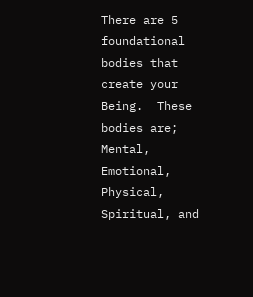There are 5 foundational bodies that create your Being.  These bodies are; Mental, Emotional, Physical, Spiritual, and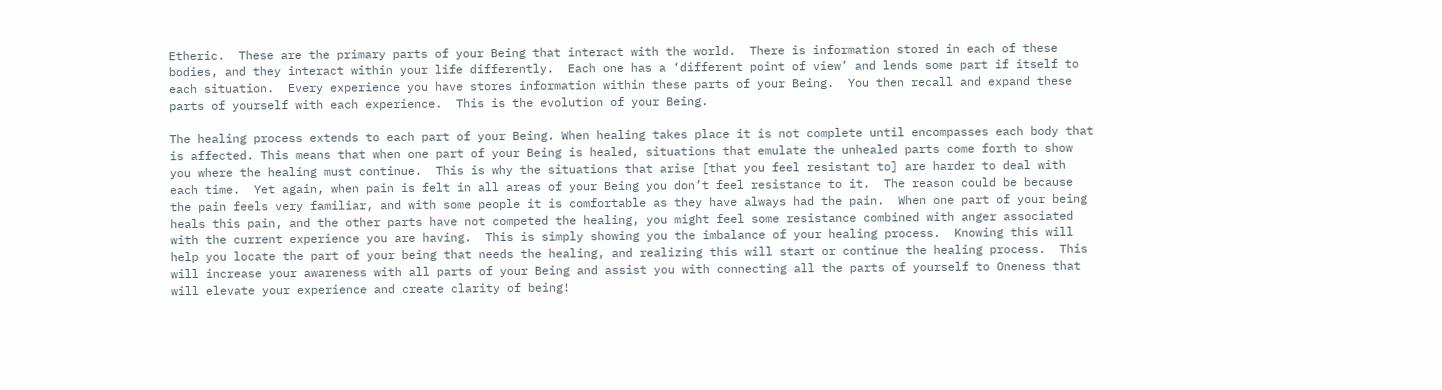Etheric.  These are the primary parts of your Being that interact with the world.  There is information stored in each of these bodies, and they interact within your life differently.  Each one has a ‘different point of view’ and lends some part if itself to each situation.  Every experience you have stores information within these parts of your Being.  You then recall and expand these parts of yourself with each experience.  This is the evolution of your Being.

The healing process extends to each part of your Being. When healing takes place it is not complete until encompasses each body that is affected. This means that when one part of your Being is healed, situations that emulate the unhealed parts come forth to show you where the healing must continue.  This is why the situations that arise [that you feel resistant to] are harder to deal with each time.  Yet again, when pain is felt in all areas of your Being you don’t feel resistance to it.  The reason could be because the pain feels very familiar, and with some people it is comfortable as they have always had the pain.  When one part of your being heals this pain, and the other parts have not competed the healing, you might feel some resistance combined with anger associated with the current experience you are having.  This is simply showing you the imbalance of your healing process.  Knowing this will help you locate the part of your being that needs the healing, and realizing this will start or continue the healing process.  This will increase your awareness with all parts of your Being and assist you with connecting all the parts of yourself to Oneness that will elevate your experience and create clarity of being!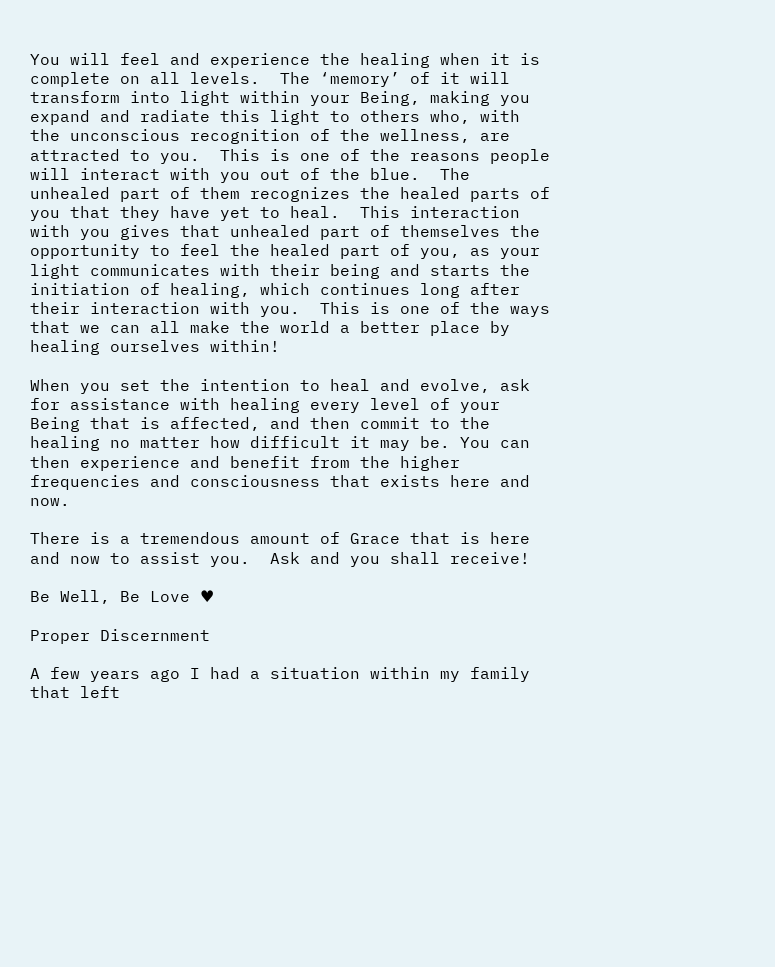You will feel and experience the healing when it is complete on all levels.  The ‘memory’ of it will transform into light within your Being, making you expand and radiate this light to others who, with the unconscious recognition of the wellness, are attracted to you.  This is one of the reasons people will interact with you out of the blue.  The unhealed part of them recognizes the healed parts of you that they have yet to heal.  This interaction with you gives that unhealed part of themselves the opportunity to feel the healed part of you, as your light communicates with their being and starts the initiation of healing, which continues long after their interaction with you.  This is one of the ways that we can all make the world a better place by healing ourselves within!

When you set the intention to heal and evolve, ask for assistance with healing every level of your Being that is affected, and then commit to the healing no matter how difficult it may be. You can then experience and benefit from the higher frequencies and consciousness that exists here and now.

There is a tremendous amount of Grace that is here and now to assist you.  Ask and you shall receive!

Be Well, Be Love ♥

Proper Discernment

A few years ago I had a situation within my family that left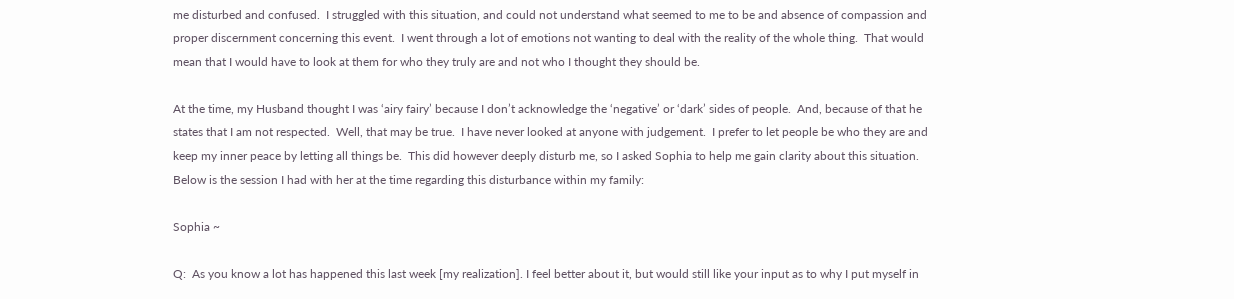me disturbed and confused.  I struggled with this situation, and could not understand what seemed to me to be and absence of compassion and proper discernment concerning this event.  I went through a lot of emotions not wanting to deal with the reality of the whole thing.  That would mean that I would have to look at them for who they truly are and not who I thought they should be.

At the time, my Husband thought I was ‘airy fairy’ because I don’t acknowledge the ‘negative’ or ‘dark’ sides of people.  And, because of that he states that I am not respected.  Well, that may be true.  I have never looked at anyone with judgement.  I prefer to let people be who they are and keep my inner peace by letting all things be.  This did however deeply disturb me, so I asked Sophia to help me gain clarity about this situation.  Below is the session I had with her at the time regarding this disturbance within my family:

Sophia ~

Q:  As you know a lot has happened this last week [my realization]. I feel better about it, but would still like your input as to why I put myself in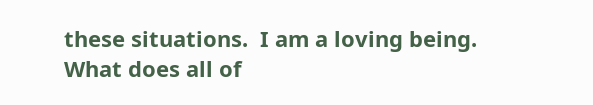these situations.  I am a loving being.  What does all of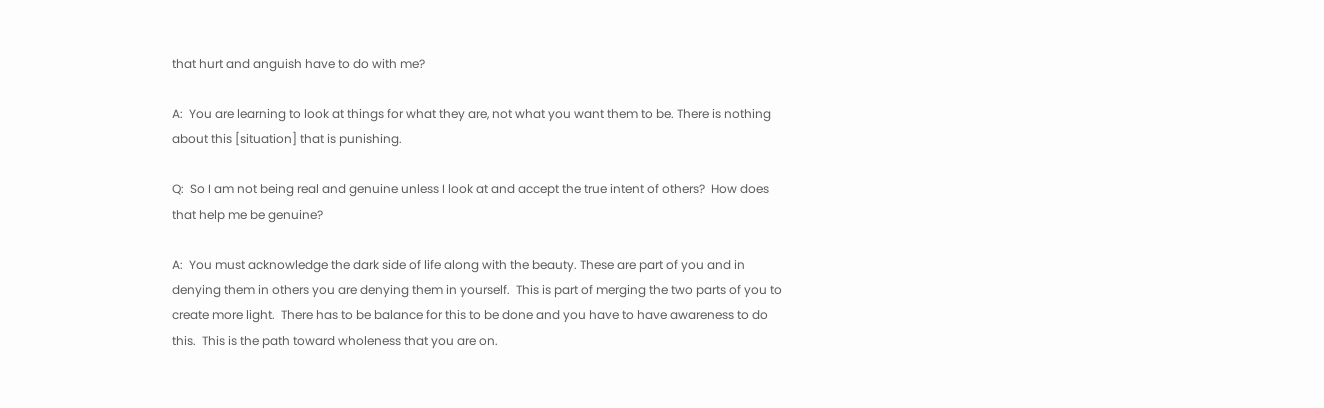that hurt and anguish have to do with me?

A:  You are learning to look at things for what they are, not what you want them to be. There is nothing about this [situation] that is punishing.

Q:  So I am not being real and genuine unless I look at and accept the true intent of others?  How does that help me be genuine?

A:  You must acknowledge the dark side of life along with the beauty. These are part of you and in denying them in others you are denying them in yourself.  This is part of merging the two parts of you to create more light.  There has to be balance for this to be done and you have to have awareness to do this.  This is the path toward wholeness that you are on.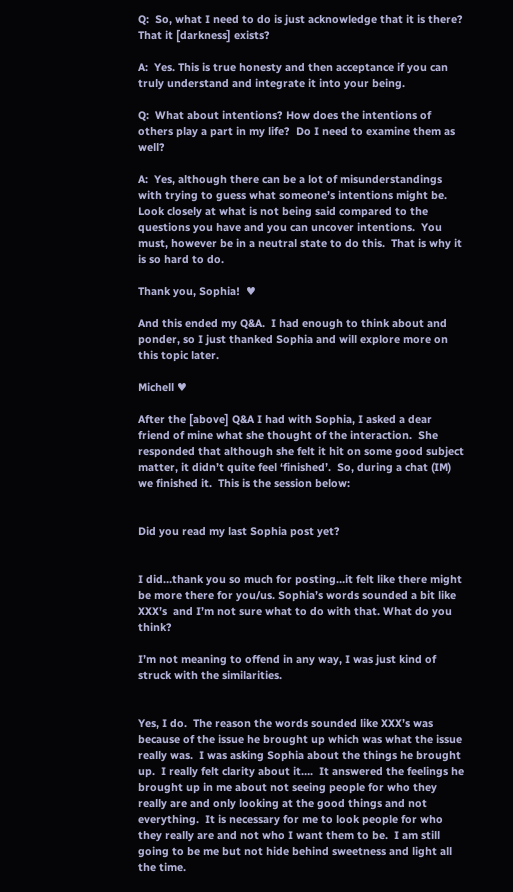Q:  So, what I need to do is just acknowledge that it is there? That it [darkness] exists?

A:  Yes. This is true honesty and then acceptance if you can truly understand and integrate it into your being.

Q:  What about intentions? How does the intentions of others play a part in my life?  Do I need to examine them as well?

A:  Yes, although there can be a lot of misunderstandings with trying to guess what someone’s intentions might be. Look closely at what is not being said compared to the questions you have and you can uncover intentions.  You must, however be in a neutral state to do this.  That is why it is so hard to do.

Thank you, Sophia!  ♥

And this ended my Q&A.  I had enough to think about and ponder, so I just thanked Sophia and will explore more on this topic later.

Michell ♥

After the [above] Q&A I had with Sophia, I asked a dear friend of mine what she thought of the interaction.  She responded that although she felt it hit on some good subject matter, it didn’t quite feel ‘finished’.  So, during a chat (IM) we finished it.  This is the session below:


Did you read my last Sophia post yet?


I did…thank you so much for posting…it felt like there might be more there for you/us. Sophia’s words sounded a bit like XXX’s  and I’m not sure what to do with that. What do you think?

I’m not meaning to offend in any way, I was just kind of struck with the similarities.


Yes, I do.  The reason the words sounded like XXX’s was because of the issue he brought up which was what the issue really was.  I was asking Sophia about the things he brought up.  I really felt clarity about it….  It answered the feelings he brought up in me about not seeing people for who they really are and only looking at the good things and not everything.  It is necessary for me to look people for who they really are and not who I want them to be.  I am still going to be me but not hide behind sweetness and light all the time.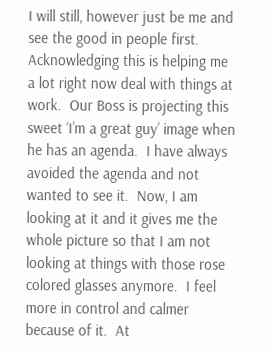I will still, however just be me and see the good in people first.  Acknowledging this is helping me a lot right now deal with things at work.  Our Boss is projecting this sweet ‘I’m a great guy’ image when he has an agenda.  I have always avoided the agenda and not wanted to see it.  Now, I am looking at it and it gives me the whole picture so that I am not looking at things with those rose colored glasses anymore.  I feel more in control and calmer because of it.  At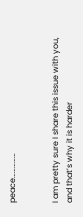peace……………


I am pretty sure I share this issue with you, and that’s why it is harder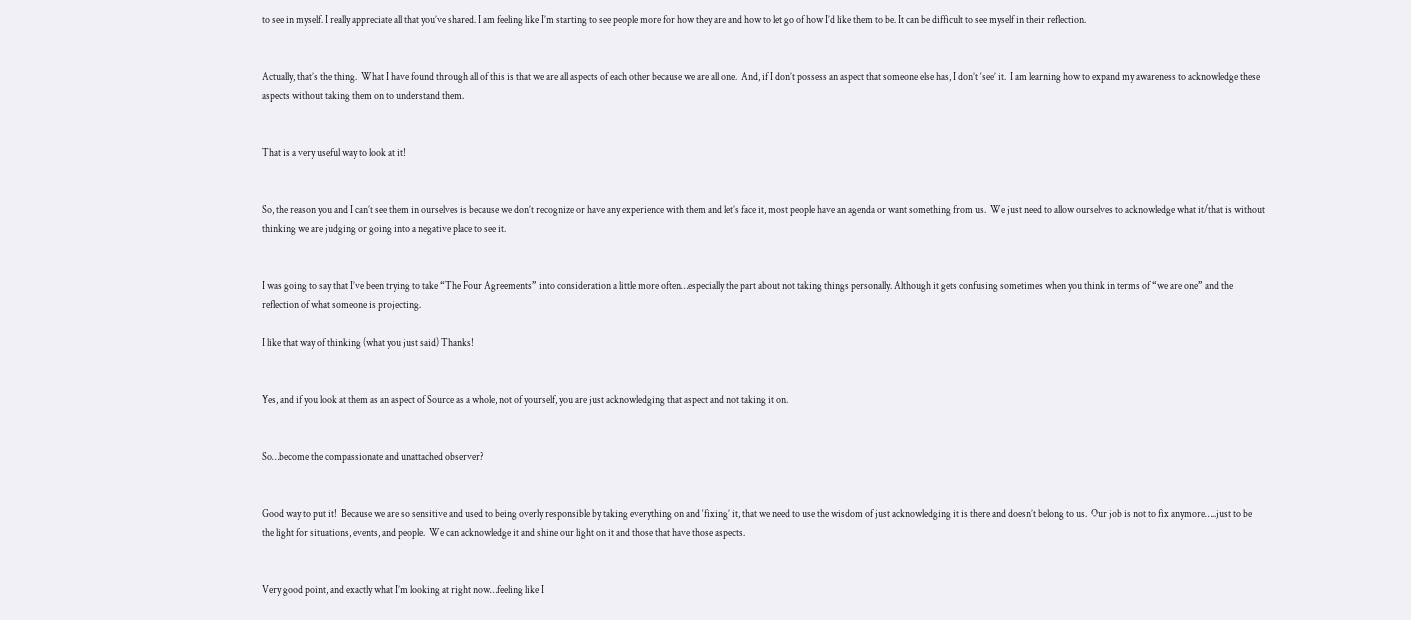to see in myself. I really appreciate all that you’ve shared. I am feeling like I’m starting to see people more for how they are and how to let go of how I’d like them to be. It can be difficult to see myself in their reflection.


Actually, that’s the thing.  What I have found through all of this is that we are all aspects of each other because we are all one.  And, if I don’t possess an aspect that someone else has, I don’t ‘see’ it.  I am learning how to expand my awareness to acknowledge these aspects without taking them on to understand them.


That is a very useful way to look at it!


So, the reason you and I can’t see them in ourselves is because we don’t recognize or have any experience with them and let’s face it, most people have an agenda or want something from us.  We just need to allow ourselves to acknowledge what it/that is without thinking we are judging or going into a negative place to see it.


I was going to say that I’ve been trying to take “The Four Agreements” into consideration a little more often…especially the part about not taking things personally. Although it gets confusing sometimes when you think in terms of “we are one” and the reflection of what someone is projecting.

I like that way of thinking (what you just said) Thanks!


Yes, and if you look at them as an aspect of Source as a whole, not of yourself, you are just acknowledging that aspect and not taking it on.


So…become the compassionate and unattached observer?


Good way to put it!  Because we are so sensitive and used to being overly responsible by taking everything on and ‘fixing’ it, that we need to use the wisdom of just acknowledging it is there and doesn’t belong to us.  Our job is not to fix anymore…..just to be the light for situations, events, and people.  We can acknowledge it and shine our light on it and those that have those aspects.


Very good point, and exactly what I’m looking at right now…feeling like I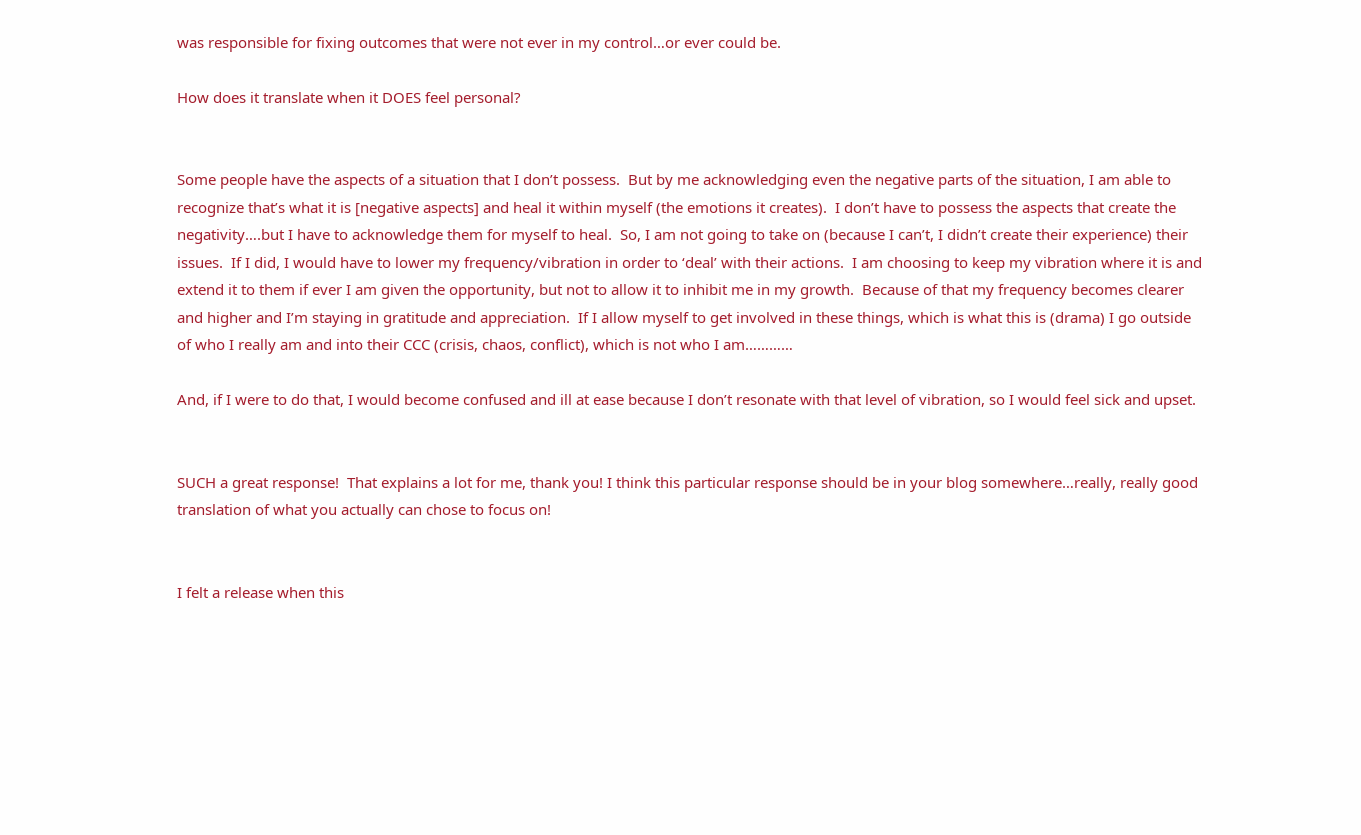was responsible for fixing outcomes that were not ever in my control…or ever could be.

How does it translate when it DOES feel personal?


Some people have the aspects of a situation that I don’t possess.  But by me acknowledging even the negative parts of the situation, I am able to recognize that’s what it is [negative aspects] and heal it within myself (the emotions it creates).  I don’t have to possess the aspects that create the negativity….but I have to acknowledge them for myself to heal.  So, I am not going to take on (because I can’t, I didn’t create their experience) their issues.  If I did, I would have to lower my frequency/vibration in order to ‘deal’ with their actions.  I am choosing to keep my vibration where it is and extend it to them if ever I am given the opportunity, but not to allow it to inhibit me in my growth.  Because of that my frequency becomes clearer and higher and I’m staying in gratitude and appreciation.  If I allow myself to get involved in these things, which is what this is (drama) I go outside of who I really am and into their CCC (crisis, chaos, conflict), which is not who I am…………

And, if I were to do that, I would become confused and ill at ease because I don’t resonate with that level of vibration, so I would feel sick and upset.


SUCH a great response!  That explains a lot for me, thank you! I think this particular response should be in your blog somewhere…really, really good translation of what you actually can chose to focus on!


I felt a release when this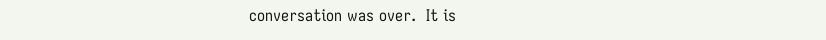conversation was over.  It is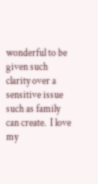wonderful to be given such clarity over a sensitive issue such as family can create.  I love my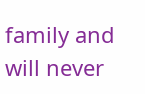family and will never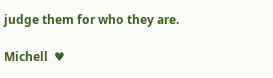judge them for who they are.

Michell  ♥